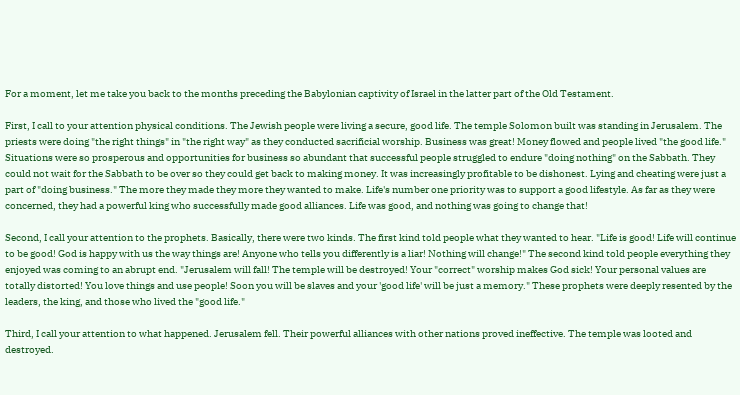For a moment, let me take you back to the months preceding the Babylonian captivity of Israel in the latter part of the Old Testament.

First, I call to your attention physical conditions. The Jewish people were living a secure, good life. The temple Solomon built was standing in Jerusalem. The priests were doing "the right things" in "the right way" as they conducted sacrificial worship. Business was great! Money flowed and people lived "the good life." Situations were so prosperous and opportunities for business so abundant that successful people struggled to endure "doing nothing" on the Sabbath. They could not wait for the Sabbath to be over so they could get back to making money. It was increasingly profitable to be dishonest. Lying and cheating were just a part of "doing business." The more they made they more they wanted to make. Life's number one priority was to support a good lifestyle. As far as they were concerned, they had a powerful king who successfully made good alliances. Life was good, and nothing was going to change that!

Second, I call your attention to the prophets. Basically, there were two kinds. The first kind told people what they wanted to hear. "Life is good! Life will continue to be good! God is happy with us the way things are! Anyone who tells you differently is a liar! Nothing will change!" The second kind told people everything they enjoyed was coming to an abrupt end. "Jerusalem will fall! The temple will be destroyed! Your "correct" worship makes God sick! Your personal values are totally distorted! You love things and use people! Soon you will be slaves and your 'good life' will be just a memory." These prophets were deeply resented by the leaders, the king, and those who lived the "good life."

Third, I call your attention to what happened. Jerusalem fell. Their powerful alliances with other nations proved ineffective. The temple was looted and destroyed.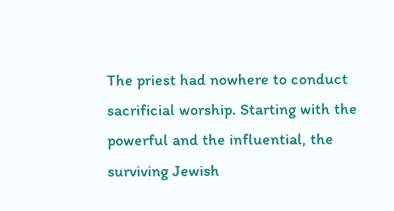The priest had nowhere to conduct sacrificial worship. Starting with the powerful and the influential, the surviving Jewish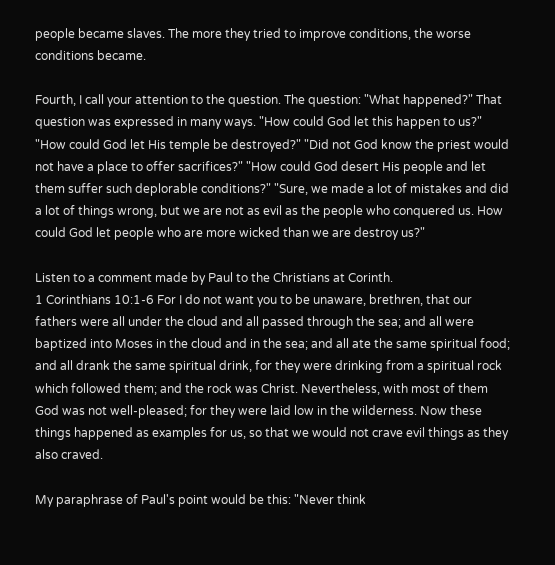people became slaves. The more they tried to improve conditions, the worse conditions became.

Fourth, I call your attention to the question. The question: "What happened?" That question was expressed in many ways. "How could God let this happen to us?" "How could God let His temple be destroyed?" "Did not God know the priest would not have a place to offer sacrifices?" "How could God desert His people and let them suffer such deplorable conditions?" "Sure, we made a lot of mistakes and did a lot of things wrong, but we are not as evil as the people who conquered us. How could God let people who are more wicked than we are destroy us?"

Listen to a comment made by Paul to the Christians at Corinth.
1 Corinthians 10:1-6 For I do not want you to be unaware, brethren, that our fathers were all under the cloud and all passed through the sea; and all were baptized into Moses in the cloud and in the sea; and all ate the same spiritual food; and all drank the same spiritual drink, for they were drinking from a spiritual rock which followed them; and the rock was Christ. Nevertheless, with most of them God was not well-pleased; for they were laid low in the wilderness. Now these things happened as examples for us, so that we would not crave evil things as they also craved.

My paraphrase of Paul's point would be this: "Never think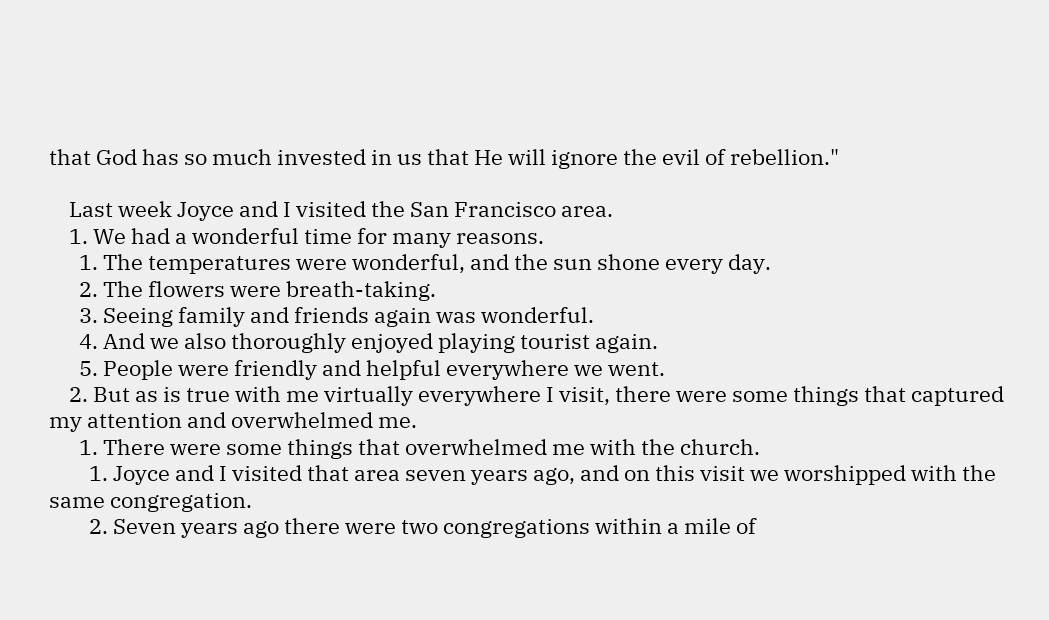that God has so much invested in us that He will ignore the evil of rebellion."

    Last week Joyce and I visited the San Francisco area.
    1. We had a wonderful time for many reasons.
      1. The temperatures were wonderful, and the sun shone every day.
      2. The flowers were breath-taking.
      3. Seeing family and friends again was wonderful.
      4. And we also thoroughly enjoyed playing tourist again.
      5. People were friendly and helpful everywhere we went.
    2. But as is true with me virtually everywhere I visit, there were some things that captured my attention and overwhelmed me.
      1. There were some things that overwhelmed me with the church.
        1. Joyce and I visited that area seven years ago, and on this visit we worshipped with the same congregation.
        2. Seven years ago there were two congregations within a mile of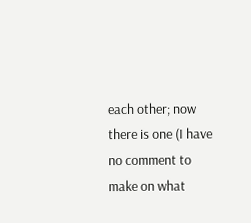each other; now there is one (I have no comment to make on what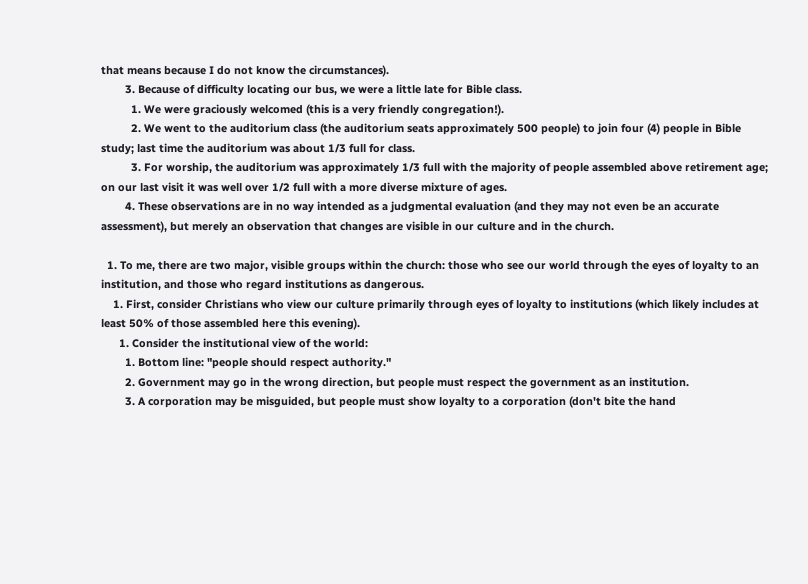that means because I do not know the circumstances).
        3. Because of difficulty locating our bus, we were a little late for Bible class.
          1. We were graciously welcomed (this is a very friendly congregation!).
          2. We went to the auditorium class (the auditorium seats approximately 500 people) to join four (4) people in Bible study; last time the auditorium was about 1/3 full for class.
          3. For worship, the auditorium was approximately 1/3 full with the majority of people assembled above retirement age; on our last visit it was well over 1/2 full with a more diverse mixture of ages.
        4. These observations are in no way intended as a judgmental evaluation (and they may not even be an accurate assessment), but merely an observation that changes are visible in our culture and in the church.

  1. To me, there are two major, visible groups within the church: those who see our world through the eyes of loyalty to an institution, and those who regard institutions as dangerous.
    1. First, consider Christians who view our culture primarily through eyes of loyalty to institutions (which likely includes at least 50% of those assembled here this evening).
      1. Consider the institutional view of the world:
        1. Bottom line: "people should respect authority."
        2. Government may go in the wrong direction, but people must respect the government as an institution.
        3. A corporation may be misguided, but people must show loyalty to a corporation (don't bite the hand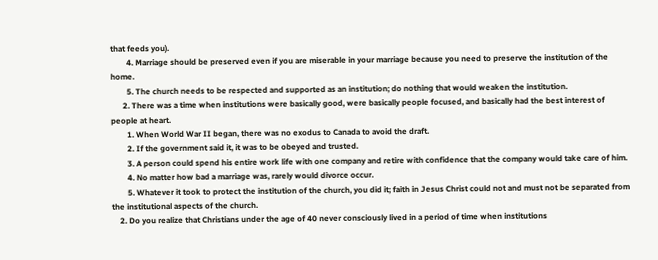that feeds you).
        4. Marriage should be preserved even if you are miserable in your marriage because you need to preserve the institution of the home.
        5. The church needs to be respected and supported as an institution; do nothing that would weaken the institution.
      2. There was a time when institutions were basically good, were basically people focused, and basically had the best interest of people at heart.
        1. When World War II began, there was no exodus to Canada to avoid the draft.
        2. If the government said it, it was to be obeyed and trusted.
        3. A person could spend his entire work life with one company and retire with confidence that the company would take care of him.
        4. No matter how bad a marriage was, rarely would divorce occur.
        5. Whatever it took to protect the institution of the church, you did it; faith in Jesus Christ could not and must not be separated from the institutional aspects of the church.
    2. Do you realize that Christians under the age of 40 never consciously lived in a period of time when institutions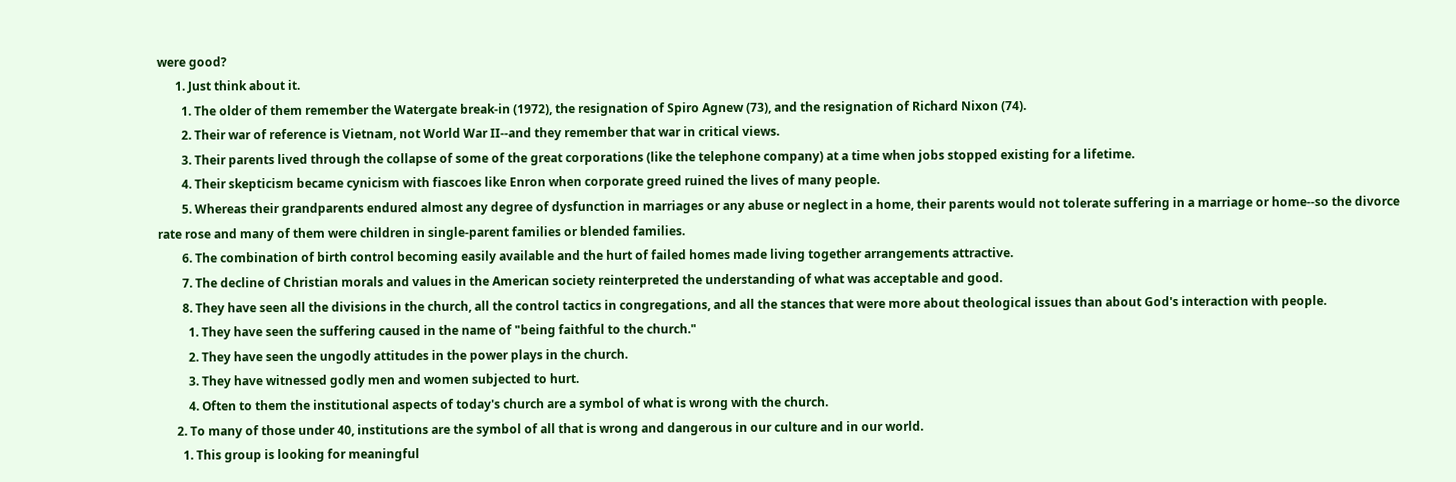were good?
      1. Just think about it.
        1. The older of them remember the Watergate break-in (1972), the resignation of Spiro Agnew (73), and the resignation of Richard Nixon (74).
        2. Their war of reference is Vietnam, not World War II--and they remember that war in critical views.
        3. Their parents lived through the collapse of some of the great corporations (like the telephone company) at a time when jobs stopped existing for a lifetime.
        4. Their skepticism became cynicism with fiascoes like Enron when corporate greed ruined the lives of many people.
        5. Whereas their grandparents endured almost any degree of dysfunction in marriages or any abuse or neglect in a home, their parents would not tolerate suffering in a marriage or home--so the divorce rate rose and many of them were children in single-parent families or blended families.
        6. The combination of birth control becoming easily available and the hurt of failed homes made living together arrangements attractive.
        7. The decline of Christian morals and values in the American society reinterpreted the understanding of what was acceptable and good.
        8. They have seen all the divisions in the church, all the control tactics in congregations, and all the stances that were more about theological issues than about God's interaction with people.
          1. They have seen the suffering caused in the name of "being faithful to the church."
          2. They have seen the ungodly attitudes in the power plays in the church.
          3. They have witnessed godly men and women subjected to hurt.
          4. Often to them the institutional aspects of today's church are a symbol of what is wrong with the church.
      2. To many of those under 40, institutions are the symbol of all that is wrong and dangerous in our culture and in our world.
        1. This group is looking for meaningful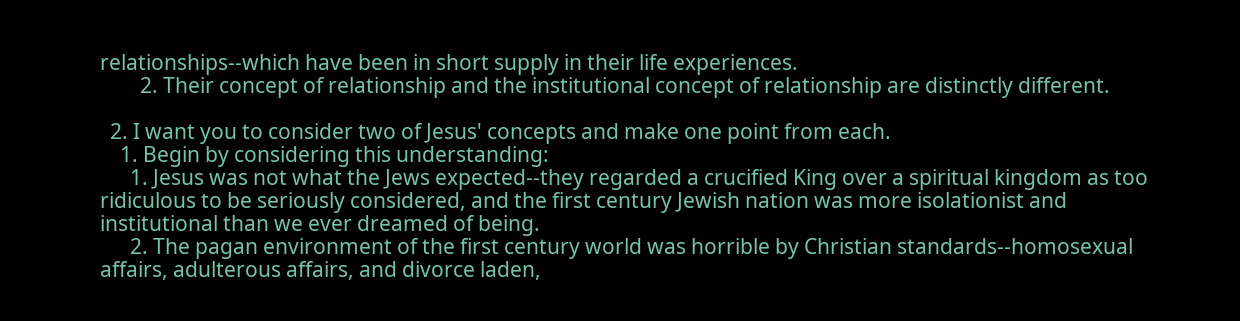relationships--which have been in short supply in their life experiences.
        2. Their concept of relationship and the institutional concept of relationship are distinctly different.

  2. I want you to consider two of Jesus' concepts and make one point from each.
    1. Begin by considering this understanding:
      1. Jesus was not what the Jews expected--they regarded a crucified King over a spiritual kingdom as too ridiculous to be seriously considered, and the first century Jewish nation was more isolationist and institutional than we ever dreamed of being.
      2. The pagan environment of the first century world was horrible by Christian standards--homosexual affairs, adulterous affairs, and divorce laden,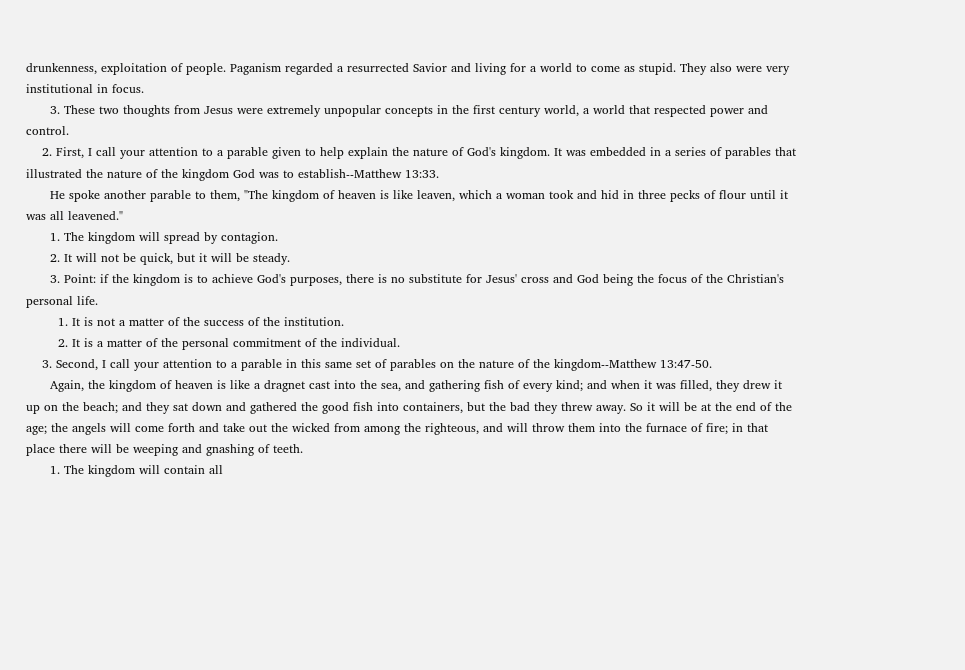drunkenness, exploitation of people. Paganism regarded a resurrected Savior and living for a world to come as stupid. They also were very institutional in focus.
      3. These two thoughts from Jesus were extremely unpopular concepts in the first century world, a world that respected power and control.
    2. First, I call your attention to a parable given to help explain the nature of God's kingdom. It was embedded in a series of parables that illustrated the nature of the kingdom God was to establish--Matthew 13:33.
      He spoke another parable to them, "The kingdom of heaven is like leaven, which a woman took and hid in three pecks of flour until it was all leavened."
      1. The kingdom will spread by contagion.
      2. It will not be quick, but it will be steady.
      3. Point: if the kingdom is to achieve God's purposes, there is no substitute for Jesus' cross and God being the focus of the Christian's personal life.
        1. It is not a matter of the success of the institution.
        2. It is a matter of the personal commitment of the individual.
    3. Second, I call your attention to a parable in this same set of parables on the nature of the kingdom--Matthew 13:47-50.
      Again, the kingdom of heaven is like a dragnet cast into the sea, and gathering fish of every kind; and when it was filled, they drew it up on the beach; and they sat down and gathered the good fish into containers, but the bad they threw away. So it will be at the end of the age; the angels will come forth and take out the wicked from among the righteous, and will throw them into the furnace of fire; in that place there will be weeping and gnashing of teeth.
      1. The kingdom will contain all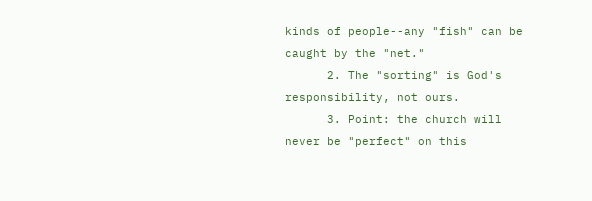kinds of people--any "fish" can be caught by the "net."
      2. The "sorting" is God's responsibility, not ours.
      3. Point: the church will never be "perfect" on this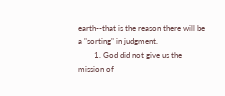earth--that is the reason there will be a "sorting" in judgment.
        1. God did not give us the mission of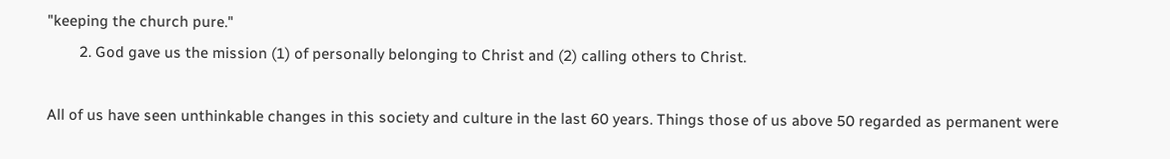"keeping the church pure."
        2. God gave us the mission (1) of personally belonging to Christ and (2) calling others to Christ.

All of us have seen unthinkable changes in this society and culture in the last 60 years. Things those of us above 50 regarded as permanent were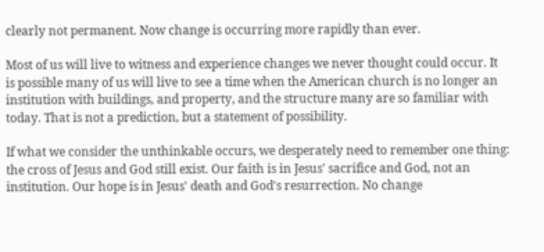clearly not permanent. Now change is occurring more rapidly than ever.

Most of us will live to witness and experience changes we never thought could occur. It is possible many of us will live to see a time when the American church is no longer an institution with buildings, and property, and the structure many are so familiar with today. That is not a prediction, but a statement of possibility.

If what we consider the unthinkable occurs, we desperately need to remember one thing: the cross of Jesus and God still exist. Our faith is in Jesus' sacrifice and God, not an institution. Our hope is in Jesus' death and God's resurrection. No change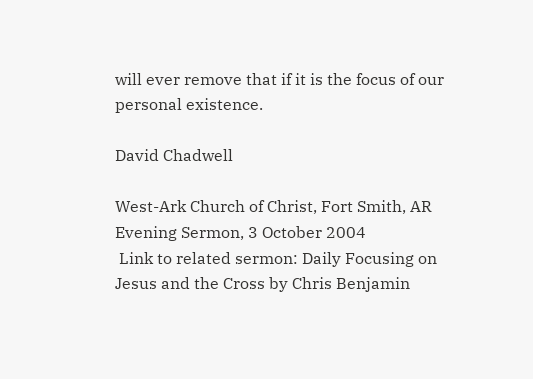will ever remove that if it is the focus of our personal existence.

David Chadwell

West-Ark Church of Christ, Fort Smith, AR
Evening Sermon, 3 October 2004
 Link to related sermon: Daily Focusing on Jesus and the Cross by Chris Benjamin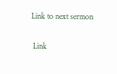Link to next sermon

 Link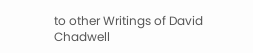to other Writings of David Chadwell